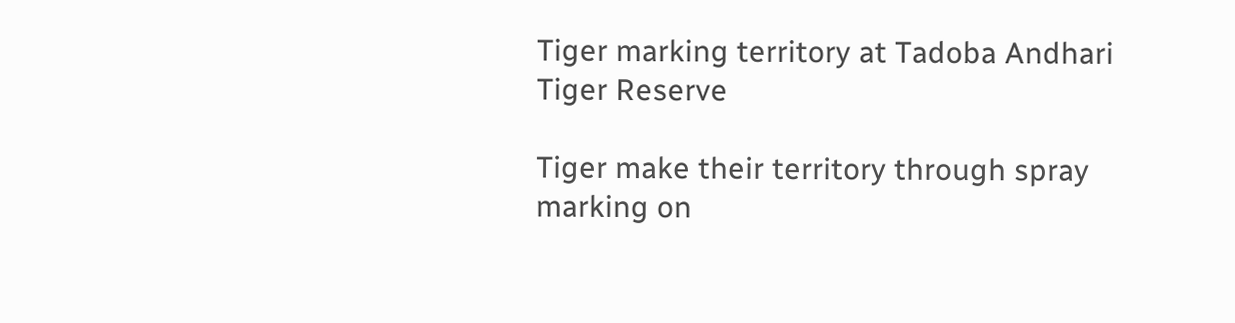Tiger marking territory at Tadoba Andhari Tiger Reserve

Tiger make their territory through spray marking on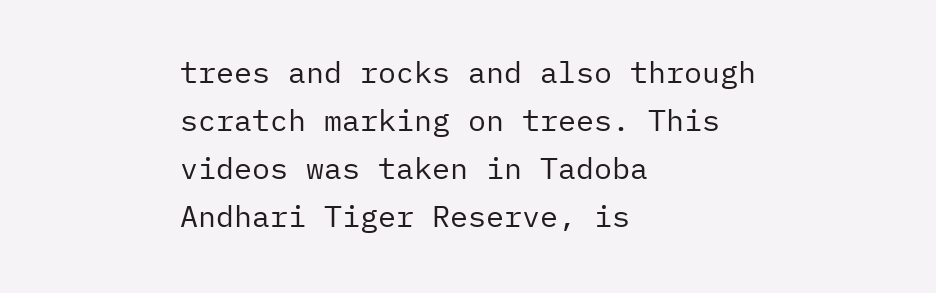trees and rocks and also through scratch marking on trees. This videos was taken in Tadoba Andhari Tiger Reserve, is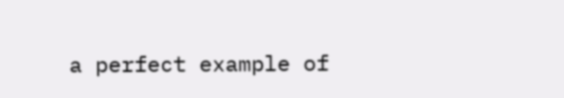a perfect example of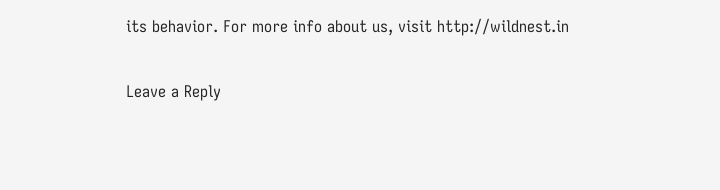its behavior. For more info about us, visit http://wildnest.in

Leave a Reply